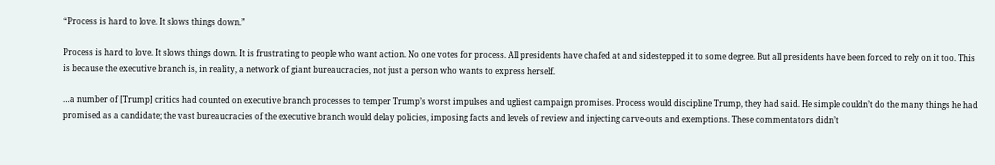“Process is hard to love. It slows things down.”

Process is hard to love. It slows things down. It is frustrating to people who want action. No one votes for process. All presidents have chafed at and sidestepped it to some degree. But all presidents have been forced to rely on it too. This is because the executive branch is, in reality, a network of giant bureaucracies, not just a person who wants to express herself.

…a number of [Trump] critics had counted on executive branch processes to temper Trump’s worst impulses and ugliest campaign promises. Process would discipline Trump, they had said. He simple couldn’t do the many things he had promised as a candidate; the vast bureaucracies of the executive branch would delay policies, imposing facts and levels of review and injecting carve-outs and exemptions. These commentators didn’t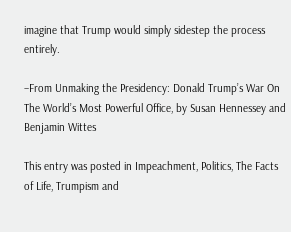imagine that Trump would simply sidestep the process entirely.

–From Unmaking the Presidency: Donald Trump’s War On The World’s Most Powerful Office, by Susan Hennessey and Benjamin Wittes

This entry was posted in Impeachment, Politics, The Facts of Life, Trumpism and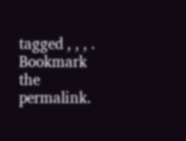tagged , , , . Bookmark the permalink.